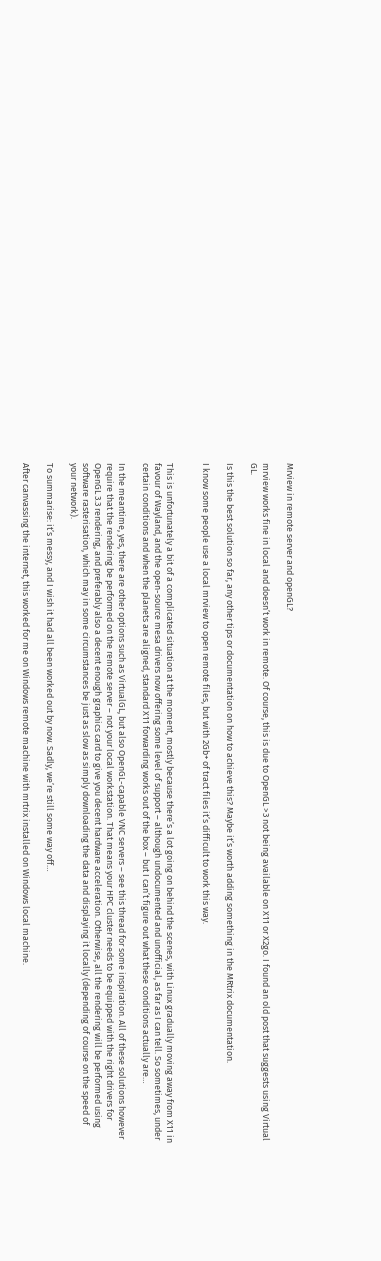Mrview in remote server and openGL?

mrview works fine in local and doesn’t work in remote. Of course, this is due to OpenGL >3 not being available on X11 or X2go. I found an old post that suggests using Virtual GL.

Is this the best solution so far, any other tips or documentation on how to achieve this? Maybe it’s worth adding something in the MRtrix documentation.

I know some people use a local mrview to open remote files, but with 2Gb+ of tract files it’s difficult to work this way.


This is unfortunately a bit of a complicated situation at the moment, mostly because there’s a lot going on behind the scenes, with Linux gradually moving away from X11 in favour of Wayland, and the open-source mesa drivers now offering some level of support – although undocumented and unofficial, as far as I can tell. So sometimes, under certain conditions and when the planets are aligned, standard X11 forwarding works out of the box – but I can’t figure out what these conditions actually are…

In the meantime, yes, there are other options such as VirtualGL, but also OpenGL-capable VNC servers – see this thread for some inspiration. All of these solutions however require that the rendering be performed on the remote server – not your local workstation. That means your HPC cluster needs to be equipped with the right drivers for OpenGL 3.3 rendering, and preferably also a decent enough graphics card to give you decent hardware acceleration. Otherwise, all the rendering will be performed using software rasterisation, which may in some circumstances be just as slow as simply downloading the data and displaying it locally (depending of course on the speed of your network).

To summarise: it’s messy, and I wish it had all been worked out by now. Sadly, we’re still some way off…

After canvassing the internet, this worked for me on Windows remote machine with mrtrix installed on Windows local machine.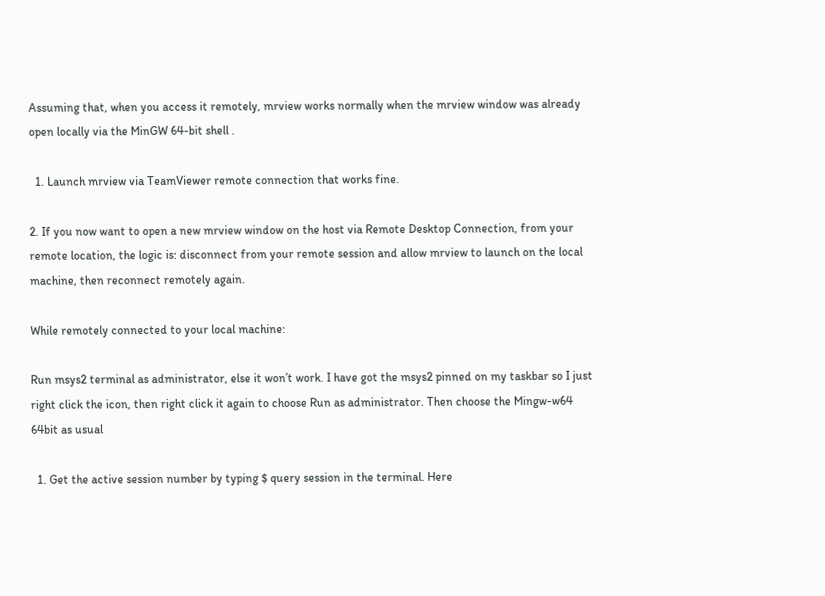Assuming that, when you access it remotely, mrview works normally when the mrview window was already open locally via the MinGW 64-bit shell .

  1. Launch mrview via TeamViewer remote connection that works fine.

2. If you now want to open a new mrview window on the host via Remote Desktop Connection, from your remote location, the logic is: disconnect from your remote session and allow mrview to launch on the local machine, then reconnect remotely again.

While remotely connected to your local machine:

Run msys2 terminal as administrator, else it won’t work. I have got the msys2 pinned on my taskbar so I just right click the icon, then right click it again to choose Run as administrator. Then choose the Mingw-w64 64bit as usual

  1. Get the active session number by typing $ query session in the terminal. Here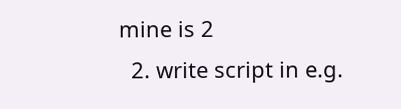mine is 2
  2. write script in e.g.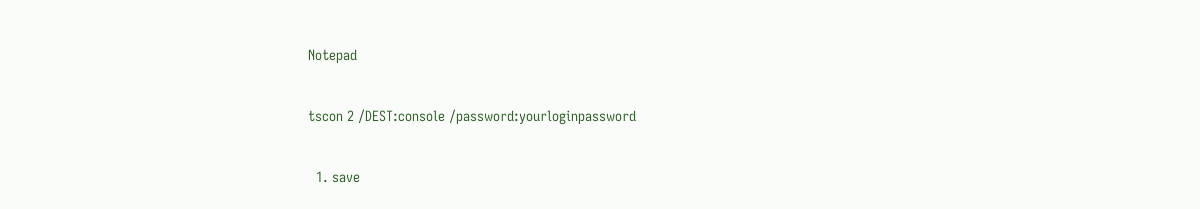Notepad

tscon 2 /DEST:console /password:yourloginpassword

  1. save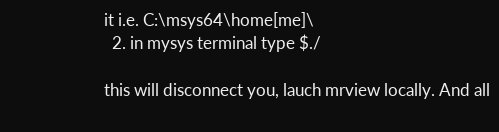it i.e. C:\msys64\home[me]\
  2. in mysys terminal type $./

this will disconnect you, lauch mrview locally. And all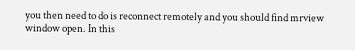you then need to do is reconnect remotely and you should find mrview window open. In this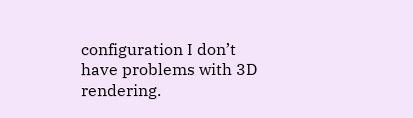configuration I don’t have problems with 3D rendering.